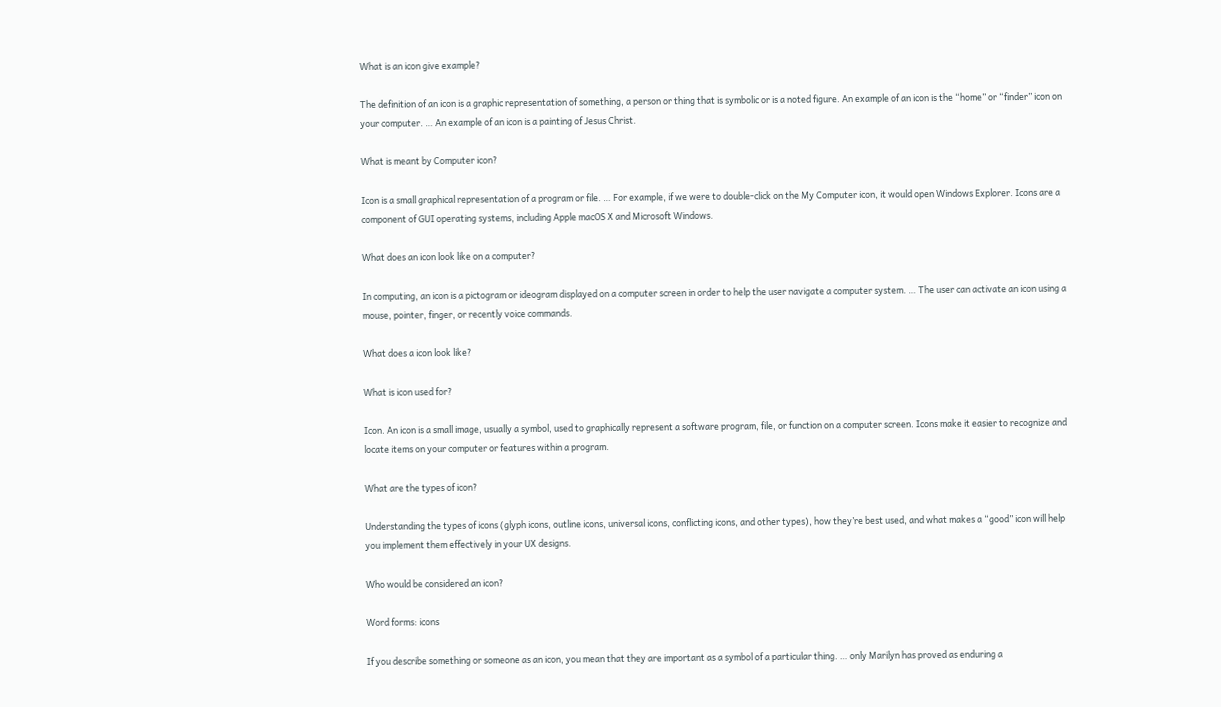What is an icon give example?

The definition of an icon is a graphic representation of something, a person or thing that is symbolic or is a noted figure. An example of an icon is the “home” or “finder” icon on your computer. … An example of an icon is a painting of Jesus Christ.

What is meant by Computer icon?

Icon is a small graphical representation of a program or file. … For example, if we were to double-click on the My Computer icon, it would open Windows Explorer. Icons are a component of GUI operating systems, including Apple macOS X and Microsoft Windows.

What does an icon look like on a computer?

In computing, an icon is a pictogram or ideogram displayed on a computer screen in order to help the user navigate a computer system. … The user can activate an icon using a mouse, pointer, finger, or recently voice commands.

What does a icon look like?

What is icon used for?

Icon. An icon is a small image, usually a symbol, used to graphically represent a software program, file, or function on a computer screen. Icons make it easier to recognize and locate items on your computer or features within a program.

What are the types of icon?

Understanding the types of icons (glyph icons, outline icons, universal icons, conflicting icons, and other types), how they’re best used, and what makes a “good” icon will help you implement them effectively in your UX designs.

Who would be considered an icon?

Word forms: icons

If you describe something or someone as an icon, you mean that they are important as a symbol of a particular thing. … only Marilyn has proved as enduring a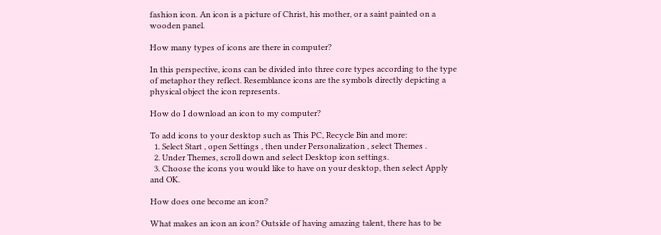fashion icon. An icon is a picture of Christ, his mother, or a saint painted on a wooden panel.

How many types of icons are there in computer?

In this perspective, icons can be divided into three core types according to the type of metaphor they reflect. Resemblance icons are the symbols directly depicting a physical object the icon represents.

How do I download an icon to my computer?

To add icons to your desktop such as This PC, Recycle Bin and more:
  1. Select Start , open Settings , then under Personalization , select Themes .
  2. Under Themes, scroll down and select Desktop icon settings.
  3. Choose the icons you would like to have on your desktop, then select Apply and OK.

How does one become an icon?

What makes an icon an icon? Outside of having amazing talent, there has to be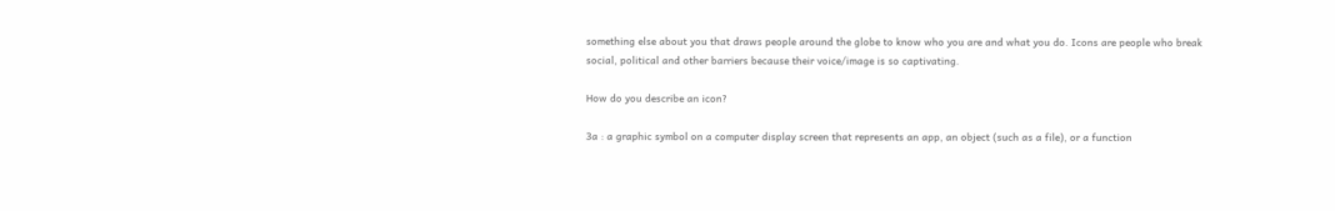something else about you that draws people around the globe to know who you are and what you do. Icons are people who break social, political and other barriers because their voice/image is so captivating.

How do you describe an icon?

3a : a graphic symbol on a computer display screen that represents an app, an object (such as a file), or a function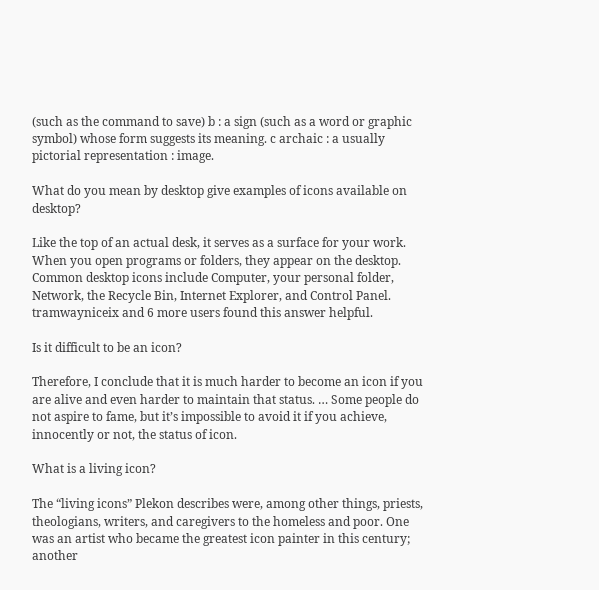(such as the command to save) b : a sign (such as a word or graphic symbol) whose form suggests its meaning. c archaic : a usually pictorial representation : image.

What do you mean by desktop give examples of icons available on desktop?

Like the top of an actual desk, it serves as a surface for your work. When you open programs or folders, they appear on the desktop. Common desktop icons include Computer, your personal folder, Network, the Recycle Bin, Internet Explorer, and Control Panel. tramwayniceix and 6 more users found this answer helpful.

Is it difficult to be an icon?

Therefore, I conclude that it is much harder to become an icon if you are alive and even harder to maintain that status. … Some people do not aspire to fame, but it’s impossible to avoid it if you achieve, innocently or not, the status of icon.

What is a living icon?

The “living icons” Plekon describes were, among other things, priests, theologians, writers, and caregivers to the homeless and poor. One was an artist who became the greatest icon painter in this century; another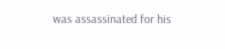was assassinated for his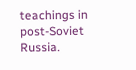teachings in post-Soviet Russia.